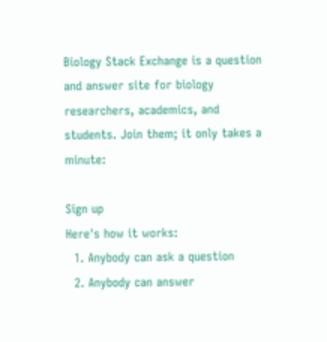Biology Stack Exchange is a question and answer site for biology researchers, academics, and students. Join them; it only takes a minute:

Sign up
Here's how it works:
  1. Anybody can ask a question
  2. Anybody can answer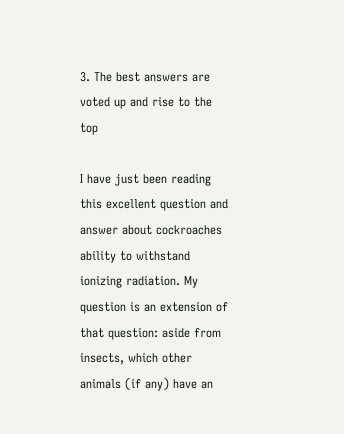3. The best answers are voted up and rise to the top

I have just been reading this excellent question and answer about cockroaches ability to withstand ionizing radiation. My question is an extension of that question: aside from insects, which other animals (if any) have an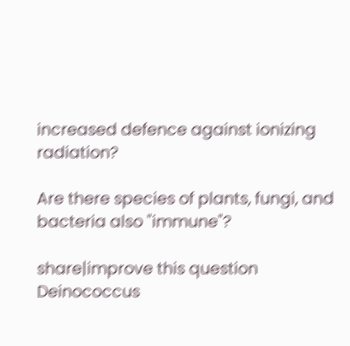increased defence against ionizing radiation?

Are there species of plants, fungi, and bacteria also "immune"?

share|improve this question
Deinococcus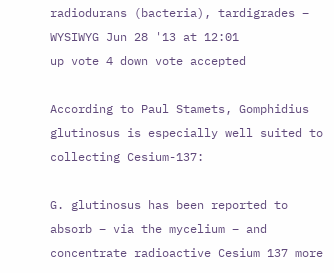radiodurans (bacteria), tardigrades – WYSIWYG Jun 28 '13 at 12:01
up vote 4 down vote accepted

According to Paul Stamets, Gomphidius glutinosus is especially well suited to collecting Cesium-137:

G. glutinosus has been reported to absorb – via the mycelium – and concentrate radioactive Cesium 137 more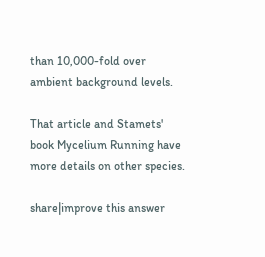than 10,000-fold over ambient background levels.

That article and Stamets' book Mycelium Running have more details on other species.

share|improve this answer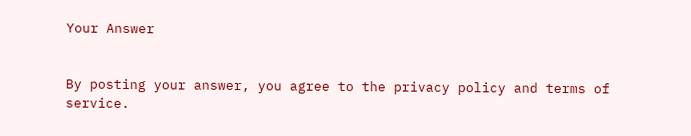Your Answer


By posting your answer, you agree to the privacy policy and terms of service.